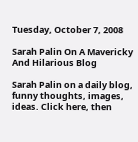Tuesday, October 7, 2008

Sarah Palin On A Mavericky And Hilarious Blog

Sarah Palin on a daily blog, funny thoughts, images, ideas. Click here, then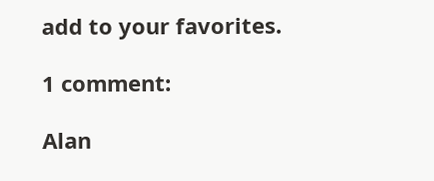add to your favorites.

1 comment:

Alan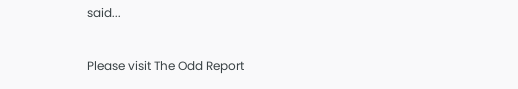said...

Please visit The Odd Report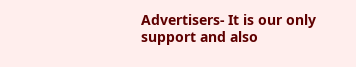Advertisers- It is our only support and also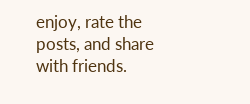enjoy, rate the posts, and share with friends.